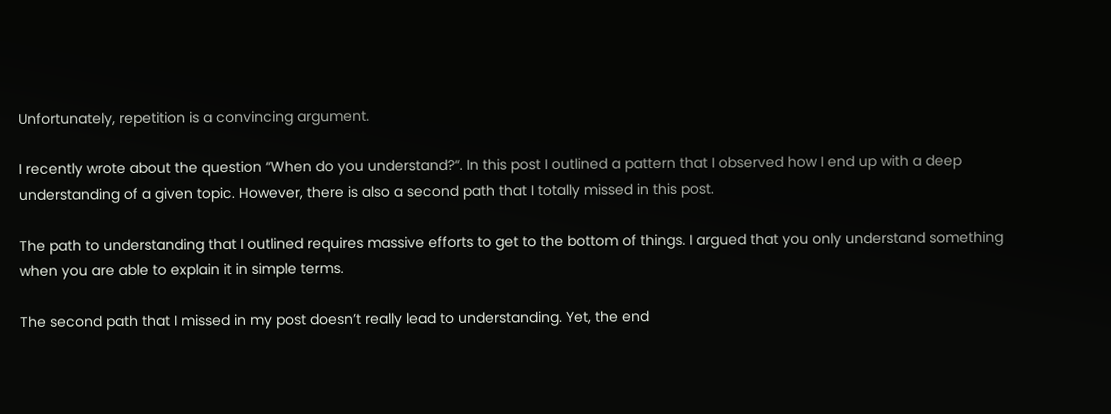Unfortunately, repetition is a convincing argument.

I recently wrote about the question “When do you understand?“. In this post I outlined a pattern that I observed how I end up with a deep understanding of a given topic. However, there is also a second path that I totally missed in this post.

The path to understanding that I outlined requires massive efforts to get to the bottom of things. I argued that you only understand something when you are able to explain it in simple terms.

The second path that I missed in my post doesn’t really lead to understanding. Yet, the end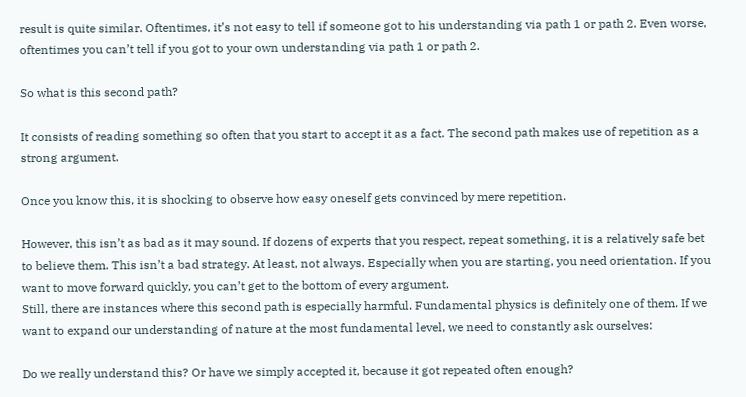result is quite similar. Oftentimes, it’s not easy to tell if someone got to his understanding via path 1 or path 2. Even worse, oftentimes you can’t tell if you got to your own understanding via path 1 or path 2.

So what is this second path?

It consists of reading something so often that you start to accept it as a fact. The second path makes use of repetition as a strong argument.

Once you know this, it is shocking to observe how easy oneself gets convinced by mere repetition.

However, this isn’t as bad as it may sound. If dozens of experts that you respect, repeat something, it is a relatively safe bet to believe them. This isn’t a bad strategy. At least, not always. Especially when you are starting, you need orientation. If you want to move forward quickly, you can’t get to the bottom of every argument.
Still, there are instances where this second path is especially harmful. Fundamental physics is definitely one of them. If we want to expand our understanding of nature at the most fundamental level, we need to constantly ask ourselves:

Do we really understand this? Or have we simply accepted it, because it got repeated often enough?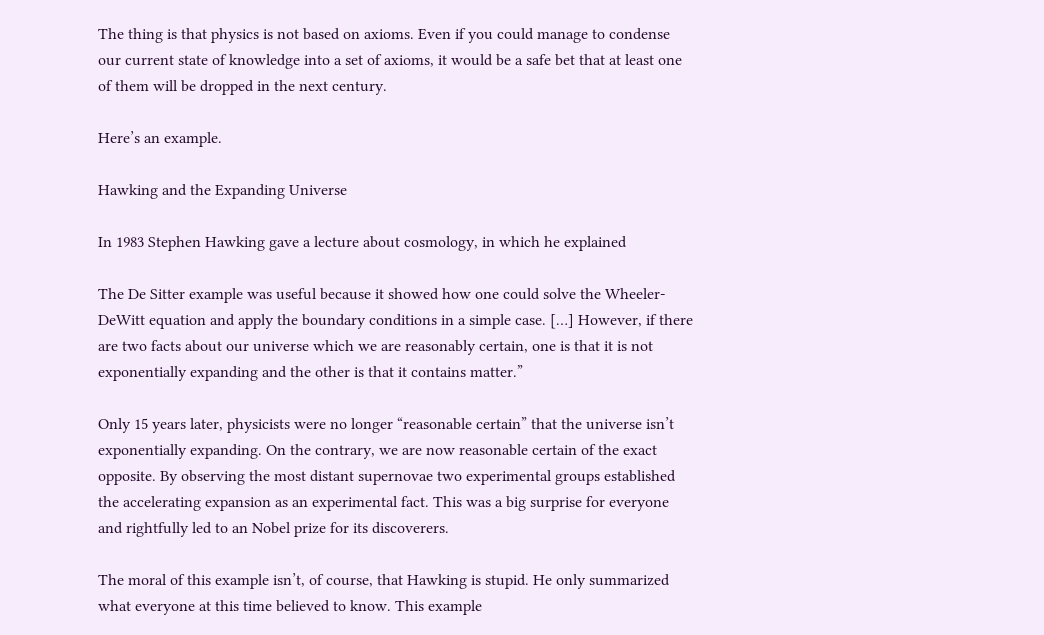The thing is that physics is not based on axioms. Even if you could manage to condense our current state of knowledge into a set of axioms, it would be a safe bet that at least one of them will be dropped in the next century.

Here’s an example.

Hawking and the Expanding Universe

In 1983 Stephen Hawking gave a lecture about cosmology, in which he explained

The De Sitter example was useful because it showed how one could solve the Wheeler-DeWitt equation and apply the boundary conditions in a simple case. […] However, if there are two facts about our universe which we are reasonably certain, one is that it is not exponentially expanding and the other is that it contains matter.”

Only 15 years later, physicists were no longer “reasonable certain” that the universe isn’t exponentially expanding. On the contrary, we are now reasonable certain of the exact opposite. By observing the most distant supernovae two experimental groups established the accelerating expansion as an experimental fact. This was a big surprise for everyone and rightfully led to an Nobel prize for its discoverers.

The moral of this example isn’t, of course, that Hawking is stupid. He only summarized what everyone at this time believed to know. This example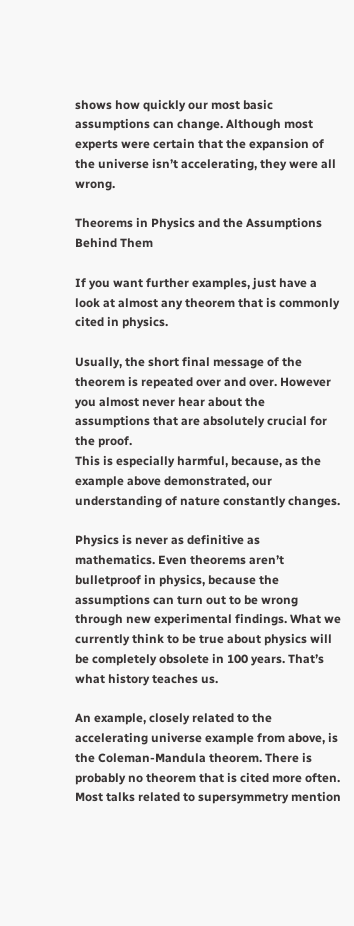shows how quickly our most basic assumptions can change. Although most experts were certain that the expansion of the universe isn’t accelerating, they were all wrong.

Theorems in Physics and the Assumptions Behind Them

If you want further examples, just have a look at almost any theorem that is commonly cited in physics.

Usually, the short final message of the theorem is repeated over and over. However you almost never hear about the assumptions that are absolutely crucial for the proof.
This is especially harmful, because, as the example above demonstrated, our understanding of nature constantly changes.

Physics is never as definitive as mathematics. Even theorems aren’t bulletproof in physics, because the assumptions can turn out to be wrong through new experimental findings. What we currently think to be true about physics will be completely obsolete in 100 years. That’s what history teaches us.

An example, closely related to the accelerating universe example from above, is the Coleman-Mandula theorem. There is probably no theorem that is cited more often. Most talks related to supersymmetry mention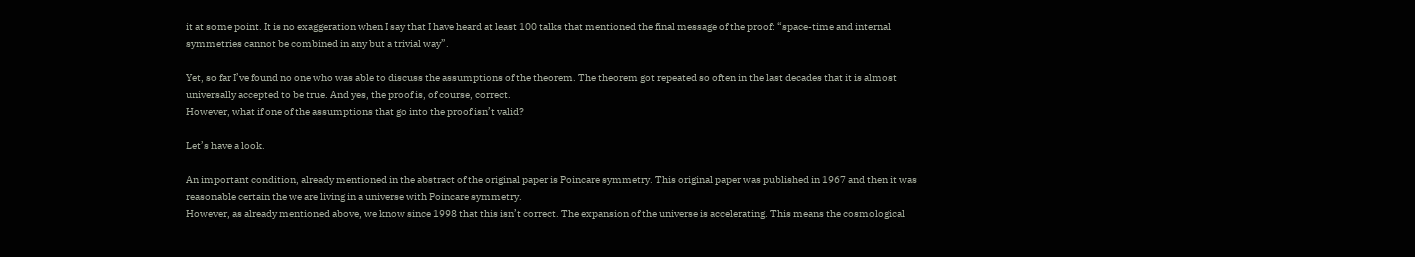it at some point. It is no exaggeration when I say that I have heard at least 100 talks that mentioned the final message of the proof: “space-time and internal symmetries cannot be combined in any but a trivial way”.

Yet, so far I’ve found no one who was able to discuss the assumptions of the theorem. The theorem got repeated so often in the last decades that it is almost universally accepted to be true. And yes, the proof is, of course, correct.
However, what if one of the assumptions that go into the proof isn’t valid?

Let’s have a look.

An important condition, already mentioned in the abstract of the original paper is Poincare symmetry. This original paper was published in 1967 and then it was reasonable certain the we are living in a universe with Poincare symmetry.
However, as already mentioned above, we know since 1998 that this isn’t correct. The expansion of the universe is accelerating. This means the cosmological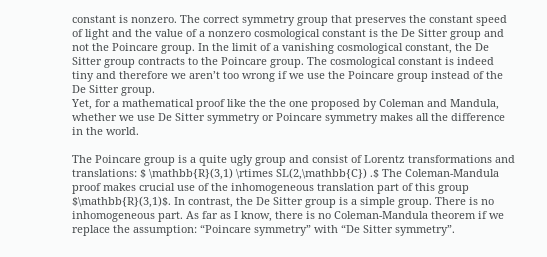constant is nonzero. The correct symmetry group that preserves the constant speed of light and the value of a nonzero cosmological constant is the De Sitter group and not the Poincare group. In the limit of a vanishing cosmological constant, the De Sitter group contracts to the Poincare group. The cosmological constant is indeed tiny and therefore we aren’t too wrong if we use the Poincare group instead of the De Sitter group.
Yet, for a mathematical proof like the the one proposed by Coleman and Mandula, whether we use De Sitter symmetry or Poincare symmetry makes all the difference in the world.

The Poincare group is a quite ugly group and consist of Lorentz transformations and translations: $ \mathbb{R}(3,1) \rtimes SL(2,\mathbb{C}) .$ The Coleman-Mandula proof makes crucial use of the inhomogeneous translation part of this group $\mathbb{R}(3,1)$. In contrast, the De Sitter group is a simple group. There is no inhomogeneous part. As far as I know, there is no Coleman-Mandula theorem if we replace the assumption: “Poincare symmetry” with “De Sitter symmetry”.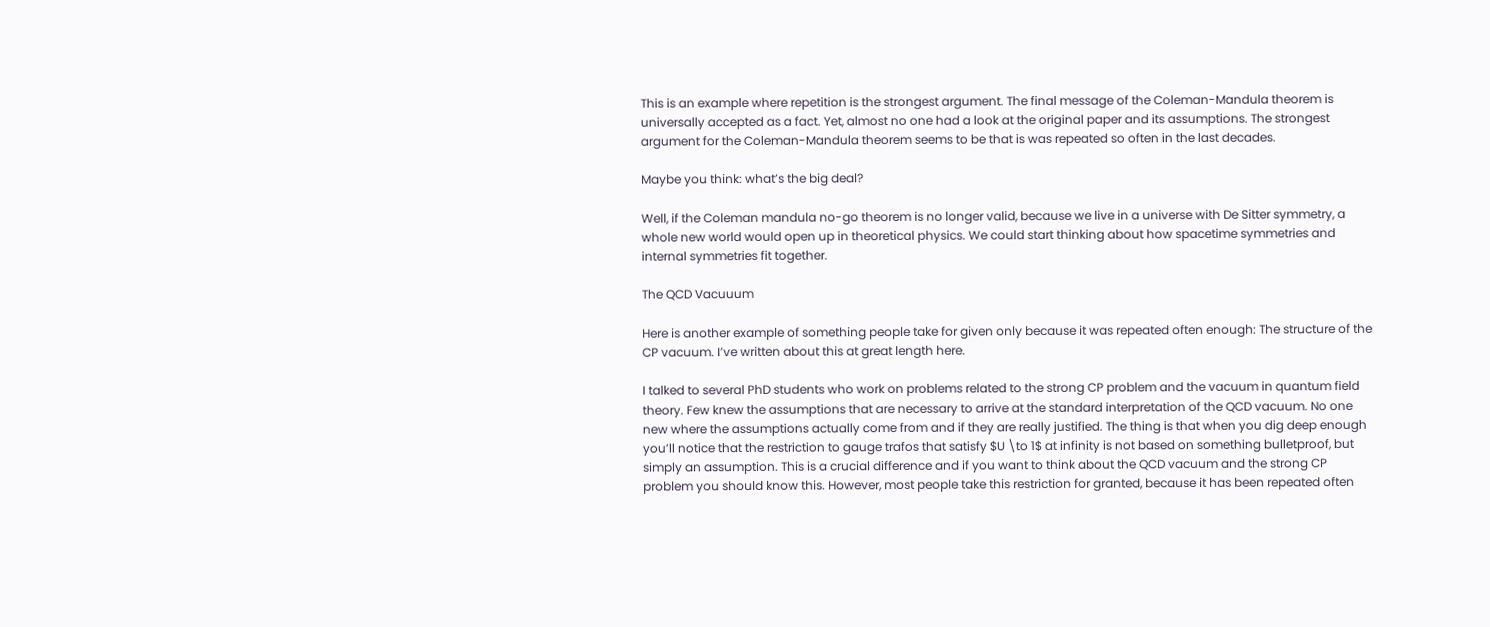This is an example where repetition is the strongest argument. The final message of the Coleman-Mandula theorem is universally accepted as a fact. Yet, almost no one had a look at the original paper and its assumptions. The strongest argument for the Coleman-Mandula theorem seems to be that is was repeated so often in the last decades.

Maybe you think: what’s the big deal?

Well, if the Coleman mandula no-go theorem is no longer valid, because we live in a universe with De Sitter symmetry, a whole new world would open up in theoretical physics. We could start thinking about how spacetime symmetries and internal symmetries fit together.

The QCD Vacuuum

Here is another example of something people take for given only because it was repeated often enough: The structure of the CP vacuum. I’ve written about this at great length here.

I talked to several PhD students who work on problems related to the strong CP problem and the vacuum in quantum field theory. Few knew the assumptions that are necessary to arrive at the standard interpretation of the QCD vacuum. No one new where the assumptions actually come from and if they are really justified. The thing is that when you dig deep enough you’ll notice that the restriction to gauge trafos that satisfy $U \to 1$ at infinity is not based on something bulletproof, but simply an assumption. This is a crucial difference and if you want to think about the QCD vacuum and the strong CP problem you should know this. However, most people take this restriction for granted, because it has been repeated often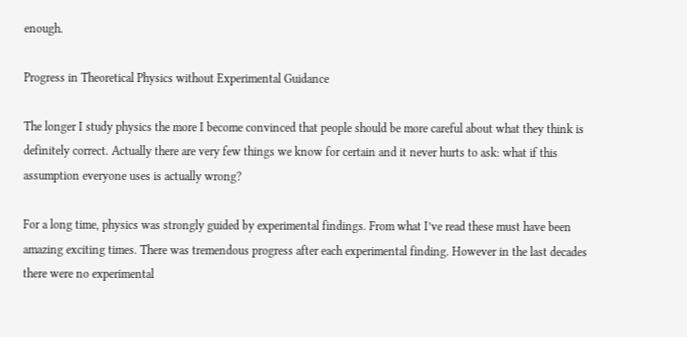enough.

Progress in Theoretical Physics without Experimental Guidance

The longer I study physics the more I become convinced that people should be more careful about what they think is definitely correct. Actually there are very few things we know for certain and it never hurts to ask: what if this assumption everyone uses is actually wrong?

For a long time, physics was strongly guided by experimental findings. From what I’ve read these must have been amazing exciting times. There was tremendous progress after each experimental finding. However in the last decades there were no experimental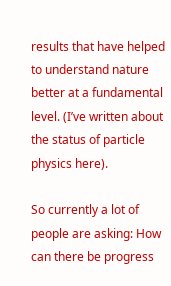results that have helped to understand nature better at a fundamental level. (I’ve written about the status of particle physics here).

So currently a lot of people are asking: How can there be progress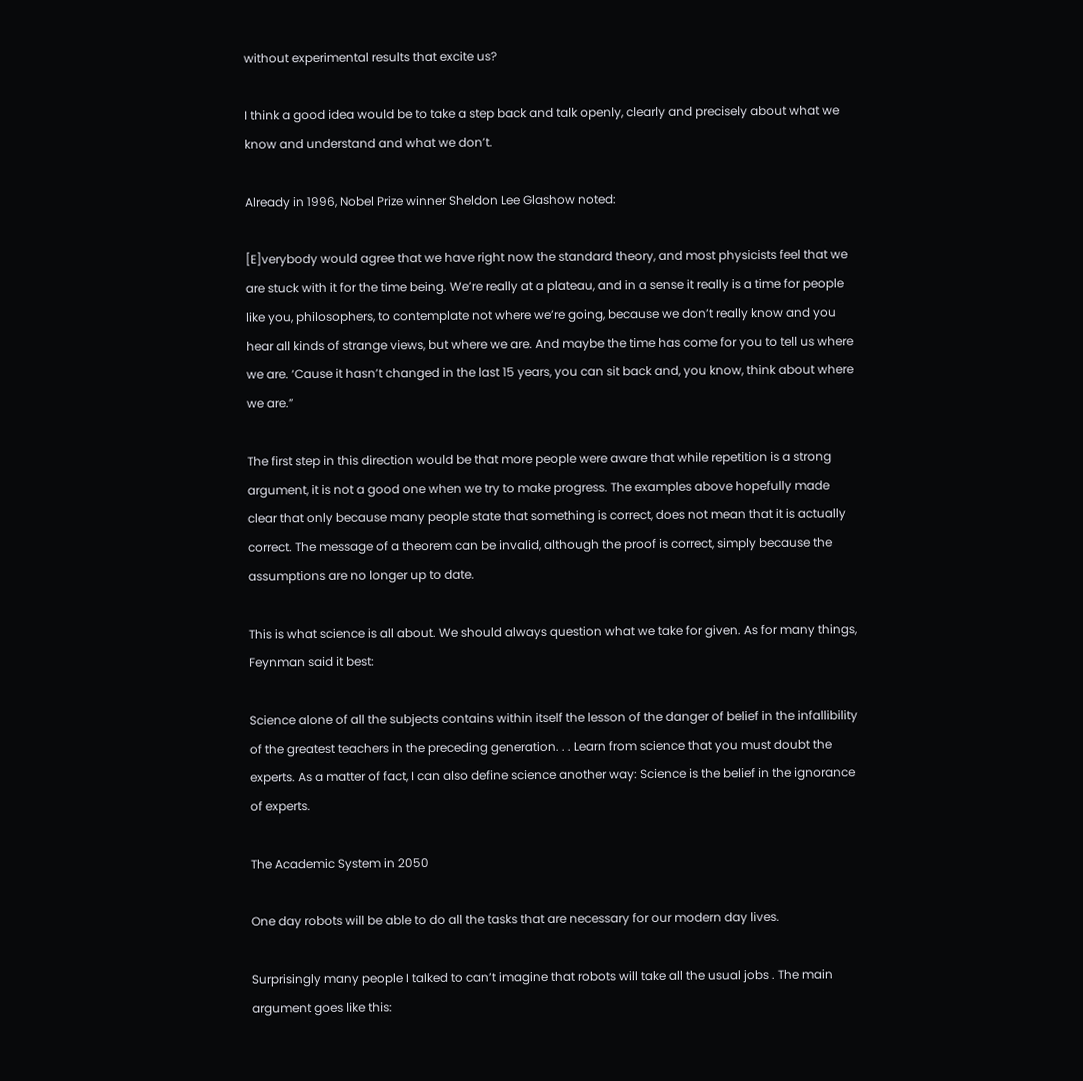without experimental results that excite us?

I think a good idea would be to take a step back and talk openly, clearly and precisely about what we know and understand and what we don’t.

Already in 1996, Nobel Prize winner Sheldon Lee Glashow noted:

[E]verybody would agree that we have right now the standard theory, and most physicists feel that we are stuck with it for the time being. We’re really at a plateau, and in a sense it really is a time for people like you, philosophers, to contemplate not where we’re going, because we don’t really know and you hear all kinds of strange views, but where we are. And maybe the time has come for you to tell us where we are. ‘Cause it hasn’t changed in the last 15 years, you can sit back and, you know, think about where we are.”

The first step in this direction would be that more people were aware that while repetition is a strong argument, it is not a good one when we try to make progress. The examples above hopefully made clear that only because many people state that something is correct, does not mean that it is actually correct. The message of a theorem can be invalid, although the proof is correct, simply because the assumptions are no longer up to date.

This is what science is all about. We should always question what we take for given. As for many things, Feynman said it best:

Science alone of all the subjects contains within itself the lesson of the danger of belief in the infallibility of the greatest teachers in the preceding generation. . . Learn from science that you must doubt the experts. As a matter of fact, I can also define science another way: Science is the belief in the ignorance of experts.

The Academic System in 2050

One day robots will be able to do all the tasks that are necessary for our modern day lives.

Surprisingly many people I talked to can’t imagine that robots will take all the usual jobs . The main argument goes like this: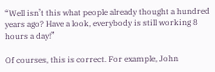“Well isn’t this what people already thought a hundred years ago? Have a look, everybody is still working 8 hours a day!”

Of courses, this is correct. For example, John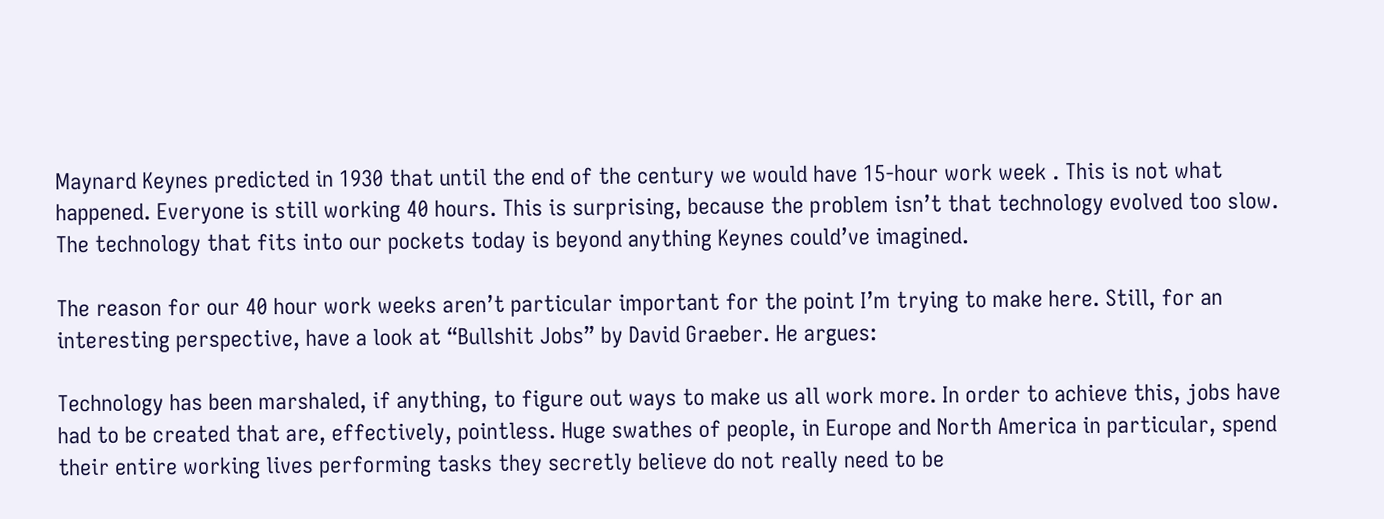Maynard Keynes predicted in 1930 that until the end of the century we would have 15-hour work week . This is not what happened. Everyone is still working 40 hours. This is surprising, because the problem isn’t that technology evolved too slow. The technology that fits into our pockets today is beyond anything Keynes could’ve imagined.

The reason for our 40 hour work weeks aren’t particular important for the point I’m trying to make here. Still, for an interesting perspective, have a look at “Bullshit Jobs” by David Graeber. He argues:

Technology has been marshaled, if anything, to figure out ways to make us all work more. In order to achieve this, jobs have had to be created that are, effectively, pointless. Huge swathes of people, in Europe and North America in particular, spend their entire working lives performing tasks they secretly believe do not really need to be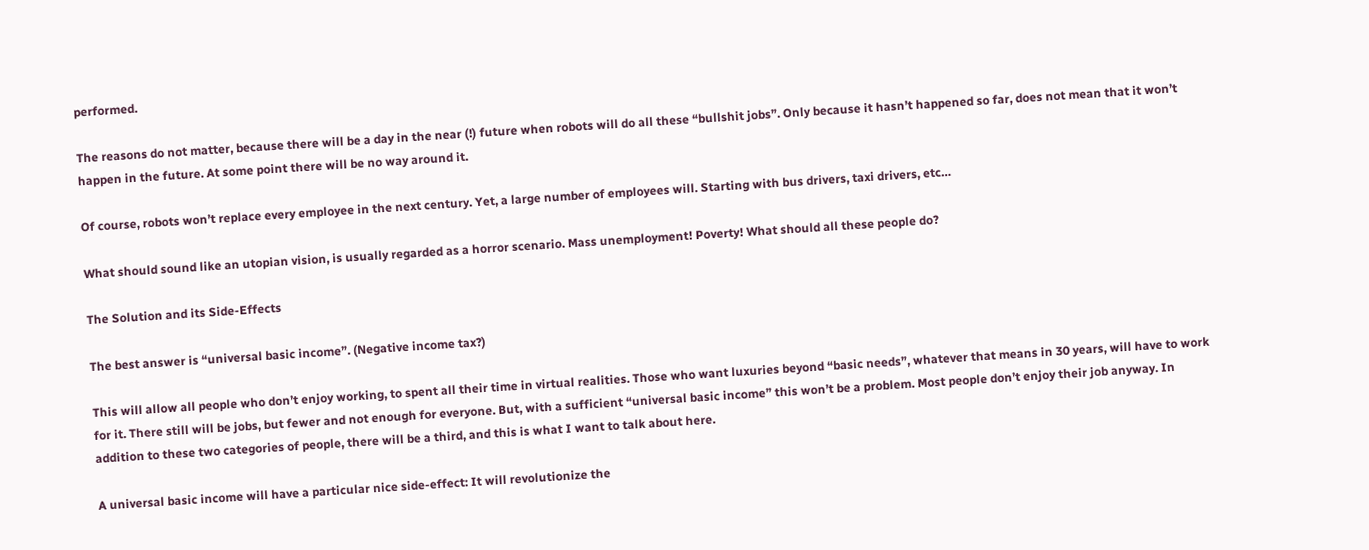performed.

The reasons do not matter, because there will be a day in the near (!) future when robots will do all these “bullshit jobs”. Only because it hasn’t happened so far, does not mean that it won’t happen in the future. At some point there will be no way around it.

Of course, robots won’t replace every employee in the next century. Yet, a large number of employees will. Starting with bus drivers, taxi drivers, etc…

What should sound like an utopian vision, is usually regarded as a horror scenario. Mass unemployment! Poverty! What should all these people do?

The Solution and its Side-Effects

The best answer is “universal basic income”. (Negative income tax?)

This will allow all people who don’t enjoy working, to spent all their time in virtual realities. Those who want luxuries beyond “basic needs”, whatever that means in 30 years, will have to work for it. There still will be jobs, but fewer and not enough for everyone. But, with a sufficient “universal basic income” this won’t be a problem. Most people don’t enjoy their job anyway. In addition to these two categories of people, there will be a third, and this is what I want to talk about here.

A universal basic income will have a particular nice side-effect: It will revolutionize the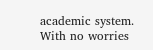academic system. With no worries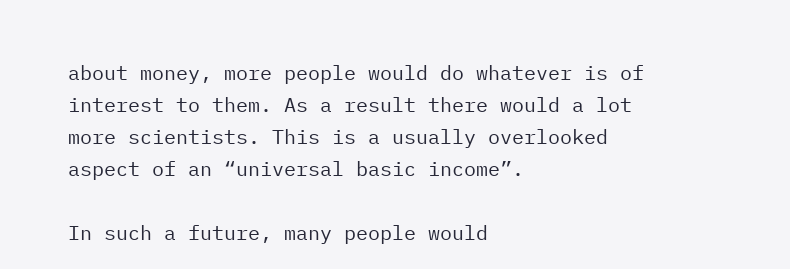about money, more people would do whatever is of interest to them. As a result there would a lot more scientists. This is a usually overlooked aspect of an “universal basic income”.

In such a future, many people would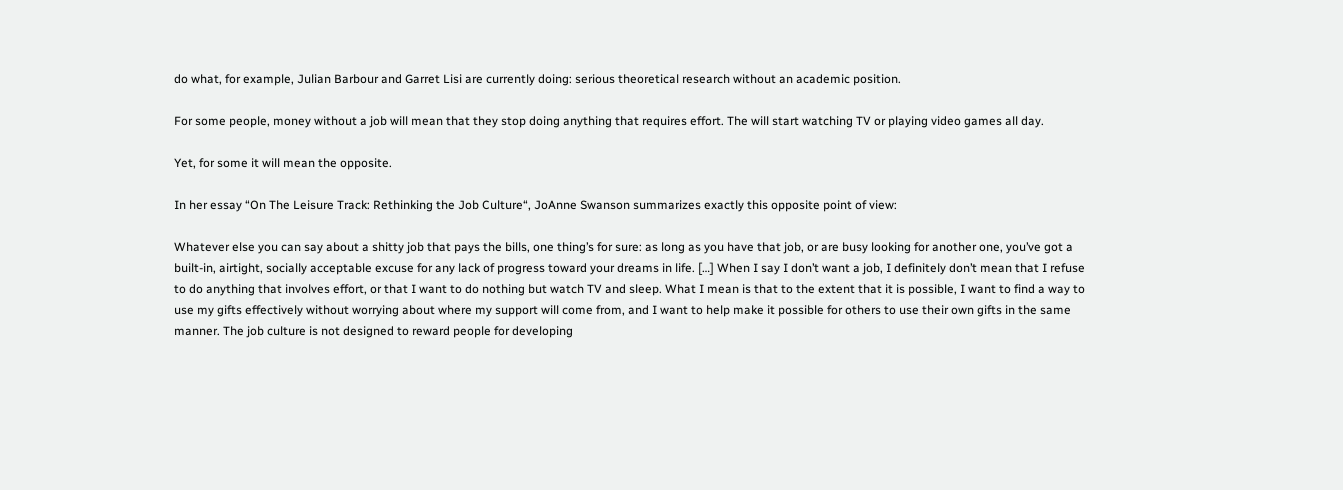do what, for example, Julian Barbour and Garret Lisi are currently doing: serious theoretical research without an academic position.

For some people, money without a job will mean that they stop doing anything that requires effort. The will start watching TV or playing video games all day.

Yet, for some it will mean the opposite.

In her essay “On The Leisure Track: Rethinking the Job Culture“, JoAnne Swanson summarizes exactly this opposite point of view:

Whatever else you can say about a shitty job that pays the bills, one thing’s for sure: as long as you have that job, or are busy looking for another one, you’ve got a built-in, airtight, socially acceptable excuse for any lack of progress toward your dreams in life. […] When I say I don’t want a job, I definitely don’t mean that I refuse to do anything that involves effort, or that I want to do nothing but watch TV and sleep. What I mean is that to the extent that it is possible, I want to find a way to use my gifts effectively without worrying about where my support will come from, and I want to help make it possible for others to use their own gifts in the same manner. The job culture is not designed to reward people for developing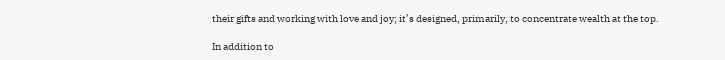their gifts and working with love and joy; it’s designed, primarily, to concentrate wealth at the top.

In addition to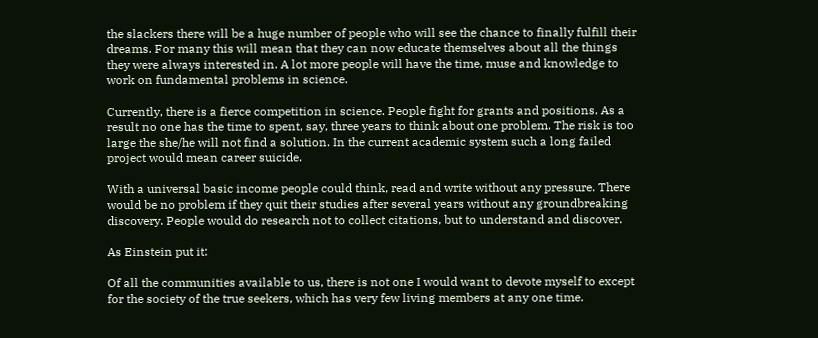the slackers there will be a huge number of people who will see the chance to finally fulfill their dreams. For many this will mean that they can now educate themselves about all the things they were always interested in. A lot more people will have the time, muse and knowledge to work on fundamental problems in science.

Currently, there is a fierce competition in science. People fight for grants and positions. As a result no one has the time to spent, say, three years to think about one problem. The risk is too large the she/he will not find a solution. In the current academic system such a long failed project would mean career suicide.

With a universal basic income people could think, read and write without any pressure. There would be no problem if they quit their studies after several years without any groundbreaking discovery. People would do research not to collect citations, but to understand and discover.

As Einstein put it:

Of all the communities available to us, there is not one I would want to devote myself to except for the society of the true seekers, which has very few living members at any one time.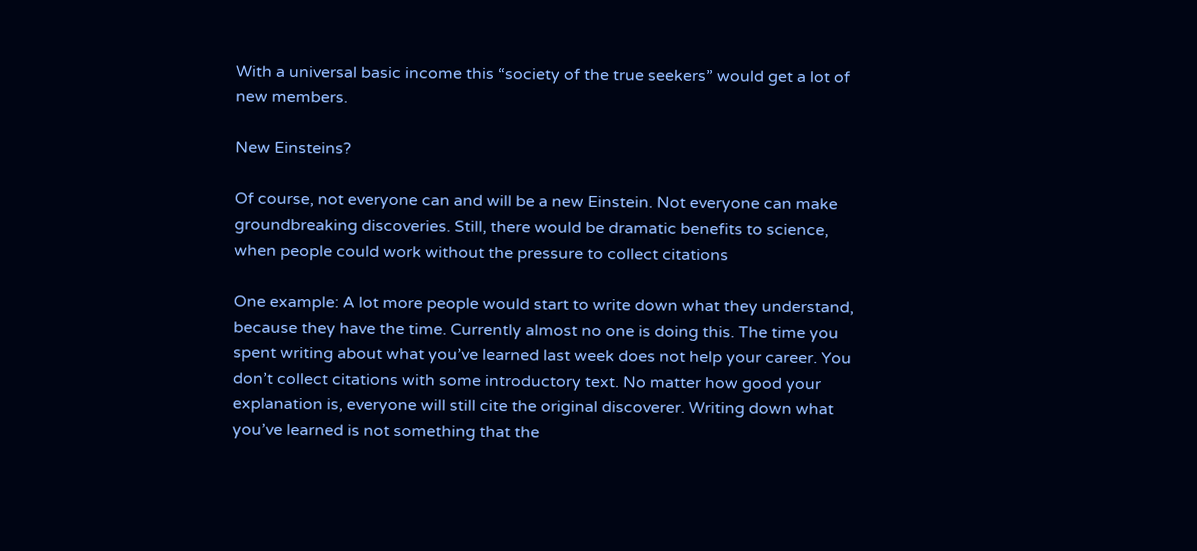With a universal basic income this “society of the true seekers” would get a lot of new members.

New Einsteins?

Of course, not everyone can and will be a new Einstein. Not everyone can make groundbreaking discoveries. Still, there would be dramatic benefits to science, when people could work without the pressure to collect citations

One example: A lot more people would start to write down what they understand, because they have the time. Currently almost no one is doing this. The time you spent writing about what you’ve learned last week does not help your career. You don’t collect citations with some introductory text. No matter how good your explanation is, everyone will still cite the original discoverer. Writing down what you’ve learned is not something that the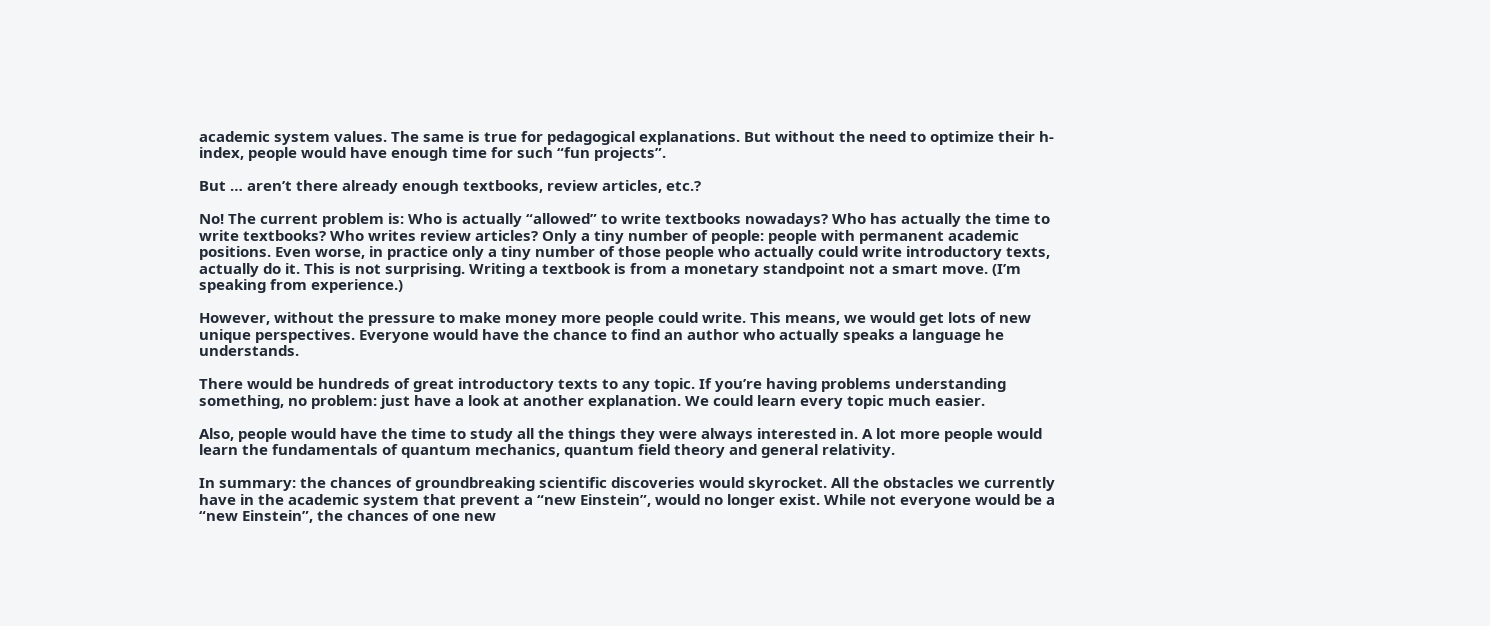academic system values. The same is true for pedagogical explanations. But without the need to optimize their h-index, people would have enough time for such “fun projects”.

But … aren’t there already enough textbooks, review articles, etc.?

No! The current problem is: Who is actually “allowed” to write textbooks nowadays? Who has actually the time to write textbooks? Who writes review articles? Only a tiny number of people: people with permanent academic positions. Even worse, in practice only a tiny number of those people who actually could write introductory texts, actually do it. This is not surprising. Writing a textbook is from a monetary standpoint not a smart move. (I’m speaking from experience.)

However, without the pressure to make money more people could write. This means, we would get lots of new unique perspectives. Everyone would have the chance to find an author who actually speaks a language he understands.

There would be hundreds of great introductory texts to any topic. If you’re having problems understanding something, no problem: just have a look at another explanation. We could learn every topic much easier.

Also, people would have the time to study all the things they were always interested in. A lot more people would learn the fundamentals of quantum mechanics, quantum field theory and general relativity.

In summary: the chances of groundbreaking scientific discoveries would skyrocket. All the obstacles we currently have in the academic system that prevent a “new Einstein”, would no longer exist. While not everyone would be a “new Einstein”, the chances of one new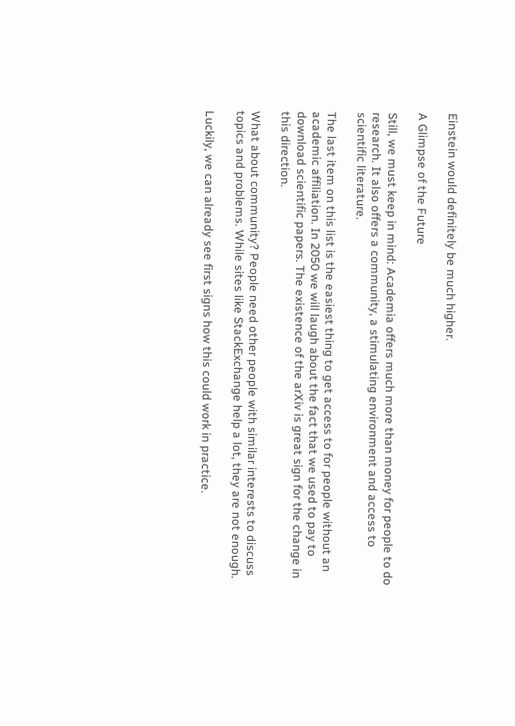Einstein would definitely be much higher.

A Glimpse of the Future

Still, we must keep in mind: Academia offers much more than money for people to do research. It also offers a community, a stimulating environment and access to scientific literature.

The last item on this list is the easiest thing to get access to for people without an academic affiliation. In 2050 we will laugh about the fact that we used to pay to download scientific papers. The existence of the arXiv is great sign for the change in this direction.

What about community? People need other people with similar interests to discuss topics and problems. While sites like StackExchange help a lot, they are not enough.

Luckily, we can already see first signs how this could work in practice.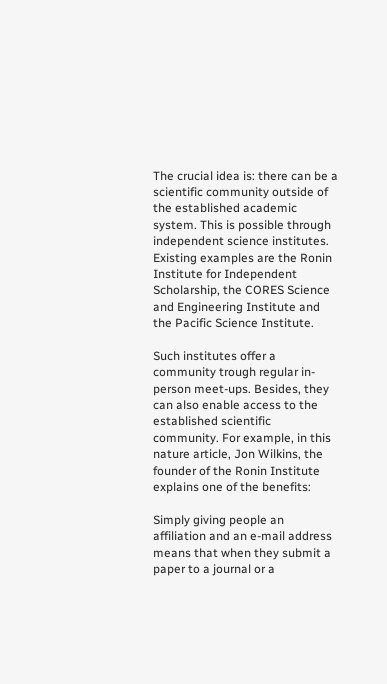The crucial idea is: there can be a scientific community outside of the established academic system. This is possible through independent science institutes. Existing examples are the Ronin Institute for Independent Scholarship, the CORES Science and Engineering Institute and the Pacific Science Institute.

Such institutes offer a community trough regular in-person meet-ups. Besides, they can also enable access to the established scientific community. For example, in this nature article, Jon Wilkins, the founder of the Ronin Institute explains one of the benefits:

Simply giving people an affiliation and an e-mail address means that when they submit a paper to a journal or a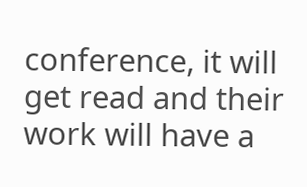conference, it will get read and their work will have a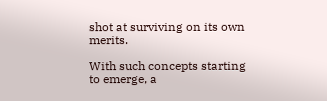shot at surviving on its own merits.

With such concepts starting to emerge, a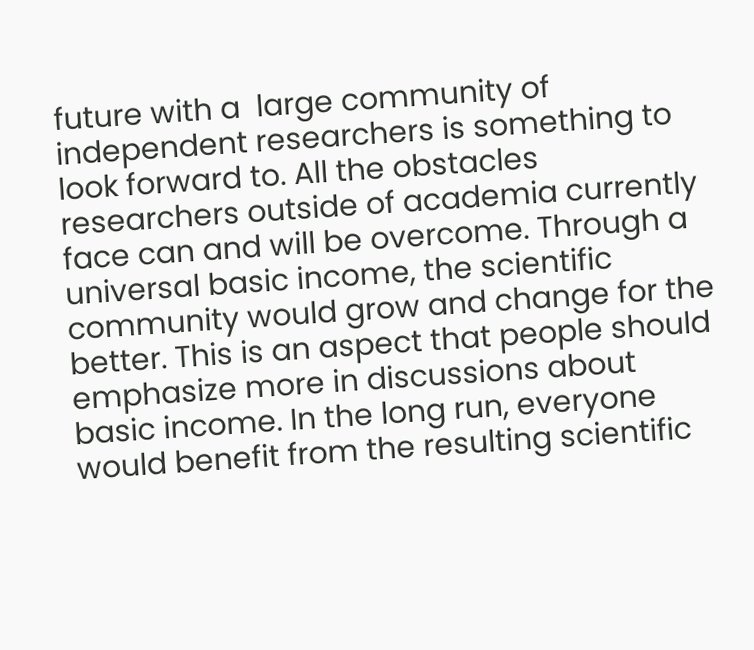future with a  large community of independent researchers is something to look forward to. All the obstacles researchers outside of academia currently face can and will be overcome. Through a universal basic income, the scientific community would grow and change for the better. This is an aspect that people should emphasize more in discussions about basic income. In the long run, everyone would benefit from the resulting scientific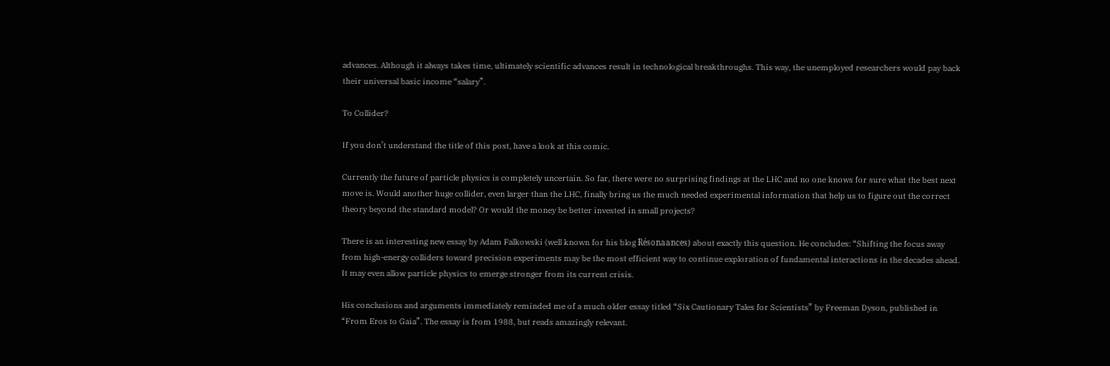advances. Although it always takes time, ultimately scientific advances result in technological breakthroughs. This way, the unemployed researchers would pay back their universal basic income “salary”.

To Collider?

If you don’t understand the title of this post, have a look at this comic.

Currently the future of particle physics is completely uncertain. So far, there were no surprising findings at the LHC and no one knows for sure what the best next move is. Would another huge collider, even larger than the LHC, finally bring us the much needed experimental information that help us to figure out the correct theory beyond the standard model? Or would the money be better invested in small projects?

There is an interesting new essay by Adam Falkowski (well known for his blog Résonaances) about exactly this question. He concludes: “Shifting the focus away from high-energy colliders toward precision experiments may be the most efficient way to continue exploration of fundamental interactions in the decades ahead. It may even allow particle physics to emerge stronger from its current crisis.

His conclusions and arguments immediately reminded me of a much older essay titled “Six Cautionary Tales for Scientists” by Freeman Dyson, published in “From Eros to Gaia”. The essay is from 1988, but reads amazingly relevant.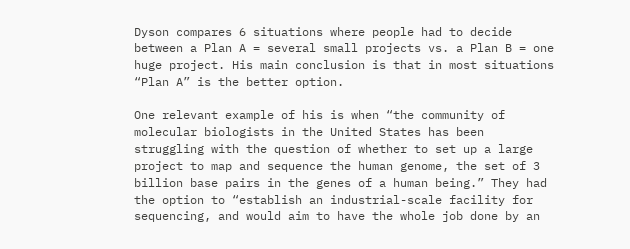Dyson compares 6 situations where people had to decide between a Plan A = several small projects vs. a Plan B = one huge project. His main conclusion is that in most situations “Plan A” is the better option.

One relevant example of his is when “the community of molecular biologists in the United States has been struggling with the question of whether to set up a large project to map and sequence the human genome, the set of 3 billion base pairs in the genes of a human being.” They had the option to “establish an industrial-scale facility for sequencing, and would aim to have the whole job done by an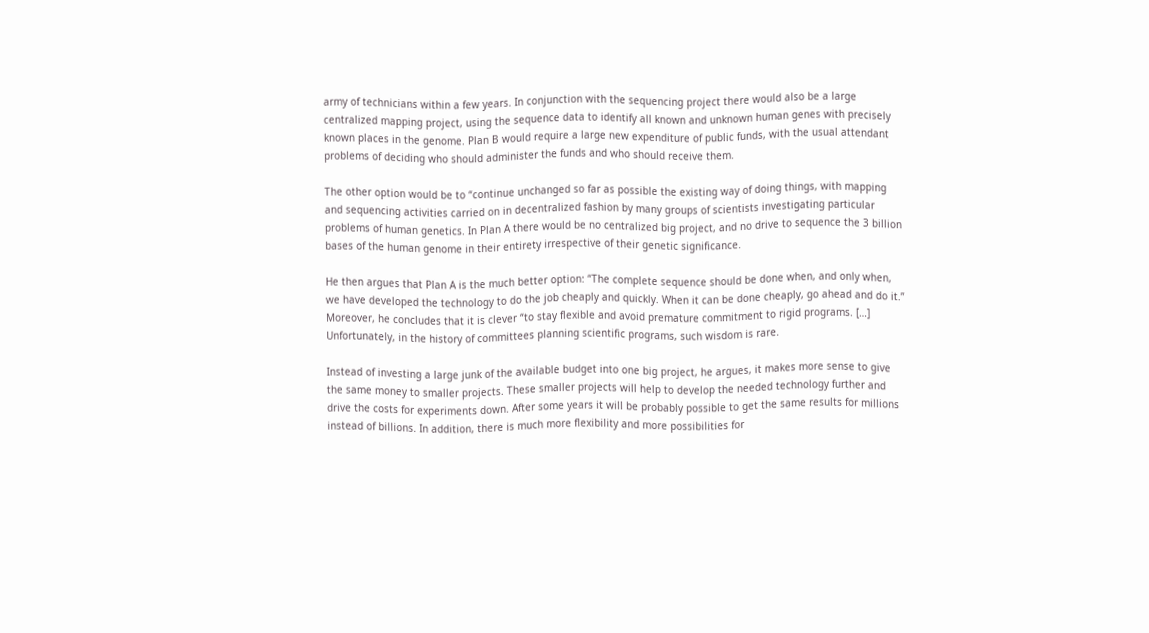army of technicians within a few years. In conjunction with the sequencing project there would also be a large centralized mapping project, using the sequence data to identify all known and unknown human genes with precisely known places in the genome. Plan B would require a large new expenditure of public funds, with the usual attendant problems of deciding who should administer the funds and who should receive them.

The other option would be to “continue unchanged so far as possible the existing way of doing things, with mapping and sequencing activities carried on in decentralized fashion by many groups of scientists investigating particular problems of human genetics. In Plan A there would be no centralized big project, and no drive to sequence the 3 billion bases of the human genome in their entirety irrespective of their genetic significance.

He then argues that Plan A is the much better option: “The complete sequence should be done when, and only when, we have developed the technology to do the job cheaply and quickly. When it can be done cheaply, go ahead and do it.” Moreover, he concludes that it is clever “to stay flexible and avoid premature commitment to rigid programs. […] Unfortunately, in the history of committees planning scientific programs, such wisdom is rare.

Instead of investing a large junk of the available budget into one big project, he argues, it makes more sense to give the same money to smaller projects. These smaller projects will help to develop the needed technology further and drive the costs for experiments down. After some years it will be probably possible to get the same results for millions instead of billions. In addition, there is much more flexibility and more possibilities for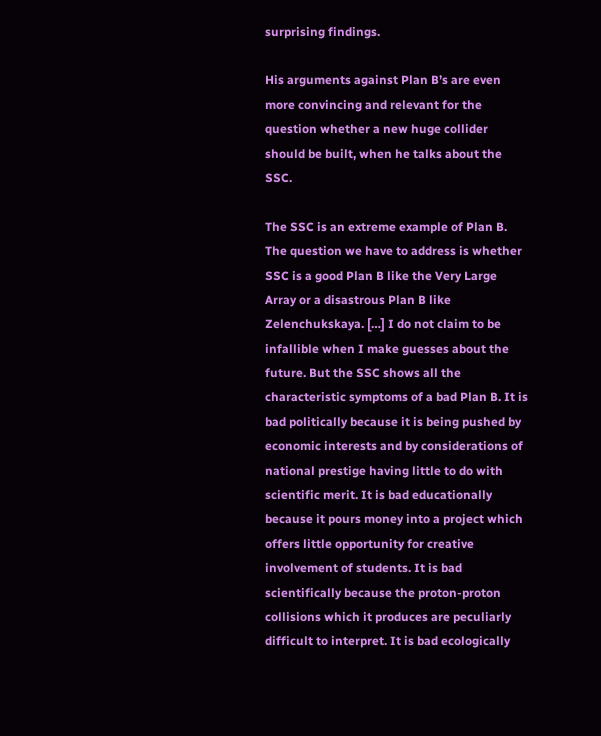surprising findings.

His arguments against Plan B’s are even more convincing and relevant for the question whether a new huge collider should be built, when he talks about the SSC.

The SSC is an extreme example of Plan B. The question we have to address is whether SSC is a good Plan B like the Very Large Array or a disastrous Plan B like Zelenchukskaya. […] I do not claim to be infallible when I make guesses about the future. But the SSC shows all the characteristic symptoms of a bad Plan B. It is bad politically because it is being pushed by economic interests and by considerations of national prestige having little to do with scientific merit. It is bad educationally because it pours money into a project which offers little opportunity for creative involvement of students. It is bad scientifically because the proton-proton collisions which it produces are peculiarly difficult to interpret. It is bad ecologically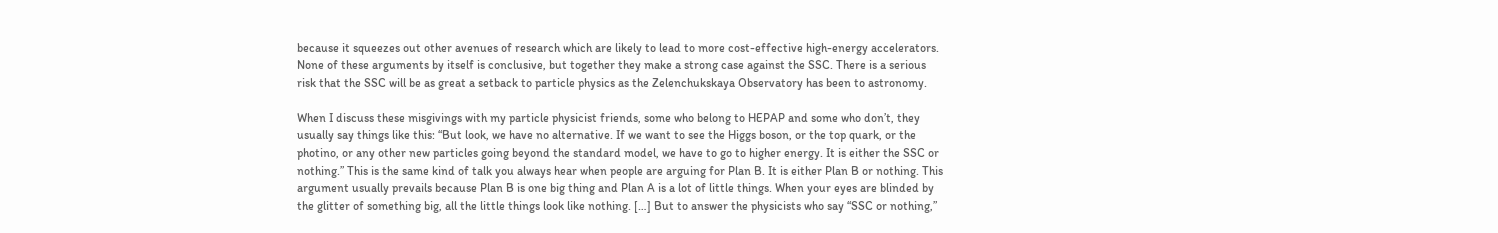because it squeezes out other avenues of research which are likely to lead to more cost-effective high-energy accelerators. None of these arguments by itself is conclusive, but together they make a strong case against the SSC. There is a serious risk that the SSC will be as great a setback to particle physics as the Zelenchukskaya Observatory has been to astronomy.

When I discuss these misgivings with my particle physicist friends, some who belong to HEPAP and some who don’t, they usually say things like this: “But look, we have no alternative. If we want to see the Higgs boson, or the top quark, or the photino, or any other new particles going beyond the standard model, we have to go to higher energy. It is either the SSC or nothing.” This is the same kind of talk you always hear when people are arguing for Plan B. It is either Plan B or nothing. This argument usually prevails because Plan B is one big thing and Plan A is a lot of little things. When your eyes are blinded by the glitter of something big, all the little things look like nothing. […] But to answer the physicists who say “SSC or nothing,”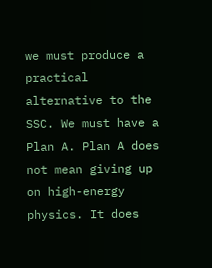we must produce a practical alternative to the SSC. We must have a Plan A. Plan A does not mean giving up on high-energy physics. It does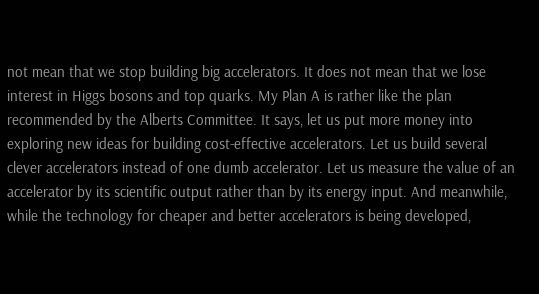not mean that we stop building big accelerators. It does not mean that we lose interest in Higgs bosons and top quarks. My Plan A is rather like the plan recommended by the Alberts Committee. It says, let us put more money into exploring new ideas for building cost-effective accelerators. Let us build several clever accelerators instead of one dumb accelerator. Let us measure the value of an accelerator by its scientific output rather than by its energy input. And meanwhile, while the technology for cheaper and better accelerators is being developed,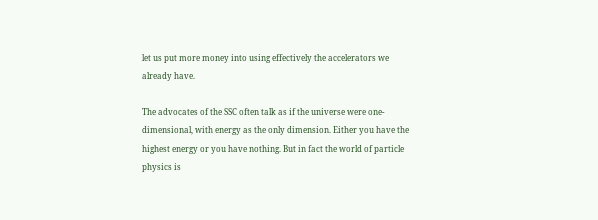let us put more money into using effectively the accelerators we already have.

The advocates of the SSC often talk as if the universe were one-dimensional, with energy as the only dimension. Either you have the highest energy or you have nothing. But in fact the world of particle physics is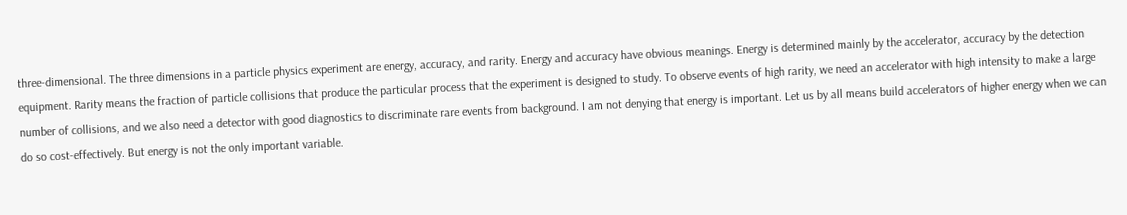three-dimensional. The three dimensions in a particle physics experiment are energy, accuracy, and rarity. Energy and accuracy have obvious meanings. Energy is determined mainly by the accelerator, accuracy by the detection equipment. Rarity means the fraction of particle collisions that produce the particular process that the experiment is designed to study. To observe events of high rarity, we need an accelerator with high intensity to make a large number of collisions, and we also need a detector with good diagnostics to discriminate rare events from background. I am not denying that energy is important. Let us by all means build accelerators of higher energy when we can do so cost-effectively. But energy is not the only important variable.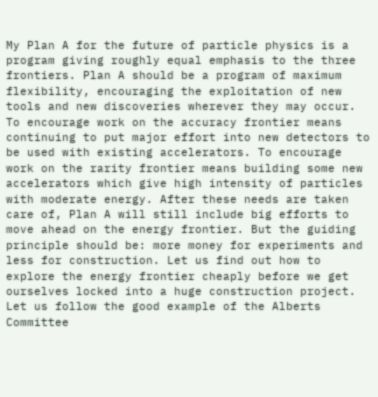My Plan A for the future of particle physics is a program giving roughly equal emphasis to the three frontiers. Plan A should be a program of maximum flexibility, encouraging the exploitation of new tools and new discoveries wherever they may occur. To encourage work on the accuracy frontier means continuing to put major effort into new detectors to be used with existing accelerators. To encourage work on the rarity frontier means building some new accelerators which give high intensity of particles with moderate energy. After these needs are taken care of, Plan A will still include big efforts to move ahead on the energy frontier. But the guiding principle should be: more money for experiments and less for construction. Let us find out how to explore the energy frontier cheaply before we get ourselves locked into a huge construction project.
Let us follow the good example of the Alberts Committee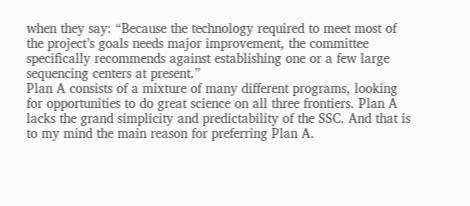when they say: “Because the technology required to meet most of the project’s goals needs major improvement, the committee specifically recommends against establishing one or a few large sequencing centers at present.”
Plan A consists of a mixture of many different programs, looking for opportunities to do great science on all three frontiers. Plan A lacks the grand simplicity and predictability of the SSC. And that is to my mind the main reason for preferring Plan A.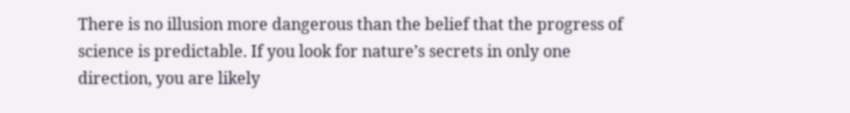There is no illusion more dangerous than the belief that the progress of science is predictable. If you look for nature’s secrets in only one direction, you are likely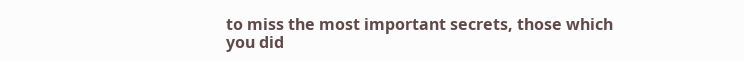to miss the most important secrets, those which you did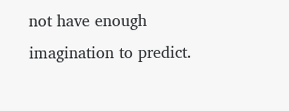not have enough imagination to predict.